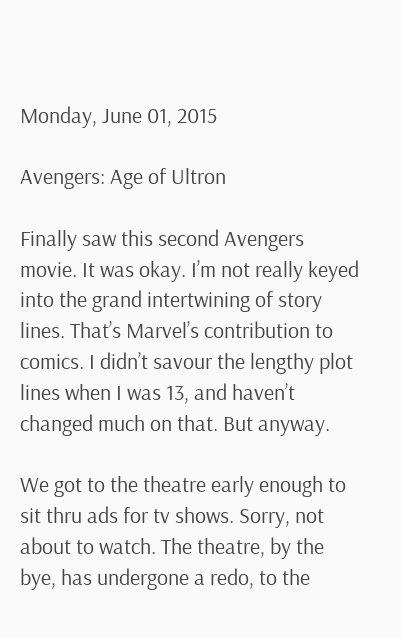Monday, June 01, 2015

Avengers: Age of Ultron

Finally saw this second Avengers movie. It was okay. I’m not really keyed into the grand intertwining of story lines. That’s Marvel’s contribution to comics. I didn’t savour the lengthy plot lines when I was 13, and haven’t changed much on that. But anyway.

We got to the theatre early enough to sit thru ads for tv shows. Sorry, not about to watch. The theatre, by the bye, has undergone a redo, to the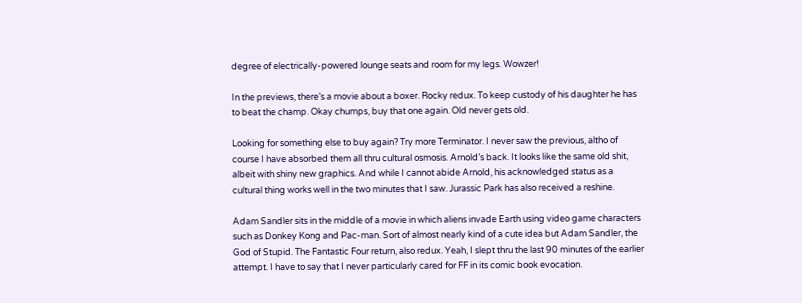degree of electrically-powered lounge seats and room for my legs. Wowzer!

In the previews, there’s a movie about a boxer. Rocky redux. To keep custody of his daughter he has to beat the champ. Okay chumps, buy that one again. Old never gets old.

Looking for something else to buy again? Try more Terminator. I never saw the previous, altho of course I have absorbed them all thru cultural osmosis. Arnold’s back. It looks like the same old shit, albeit with shiny new graphics. And while I cannot abide Arnold, his acknowledged status as a cultural thing works well in the two minutes that I saw. Jurassic Park has also received a reshine.

Adam Sandler sits in the middle of a movie in which aliens invade Earth using video game characters such as Donkey Kong and Pac-man. Sort of almost nearly kind of a cute idea but Adam Sandler, the God of Stupid. The Fantastic Four return, also redux. Yeah, I slept thru the last 90 minutes of the earlier attempt. I have to say that I never particularly cared for FF in its comic book evocation.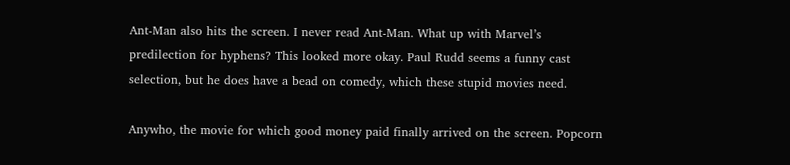Ant-Man also hits the screen. I never read Ant-Man. What up with Marvel’s predilection for hyphens? This looked more okay. Paul Rudd seems a funny cast selection, but he does have a bead on comedy, which these stupid movies need.

Anywho, the movie for which good money paid finally arrived on the screen. Popcorn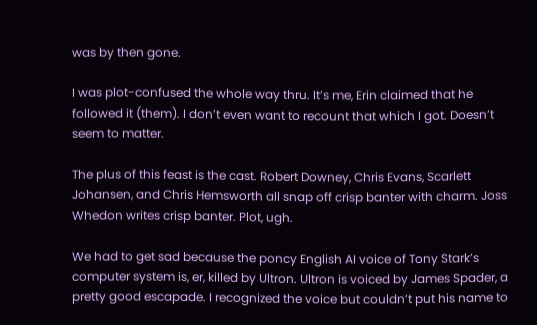was by then gone.

I was plot-confused the whole way thru. It’s me, Erin claimed that he followed it (them). I don’t even want to recount that which I got. Doesn’t seem to matter.

The plus of this feast is the cast. Robert Downey, Chris Evans, Scarlett Johansen, and Chris Hemsworth all snap off crisp banter with charm. Joss Whedon writes crisp banter. Plot, ugh.

We had to get sad because the poncy English AI voice of Tony Stark’s computer system is, er, killed by Ultron. Ultron is voiced by James Spader, a pretty good escapade. I recognized the voice but couldn’t put his name to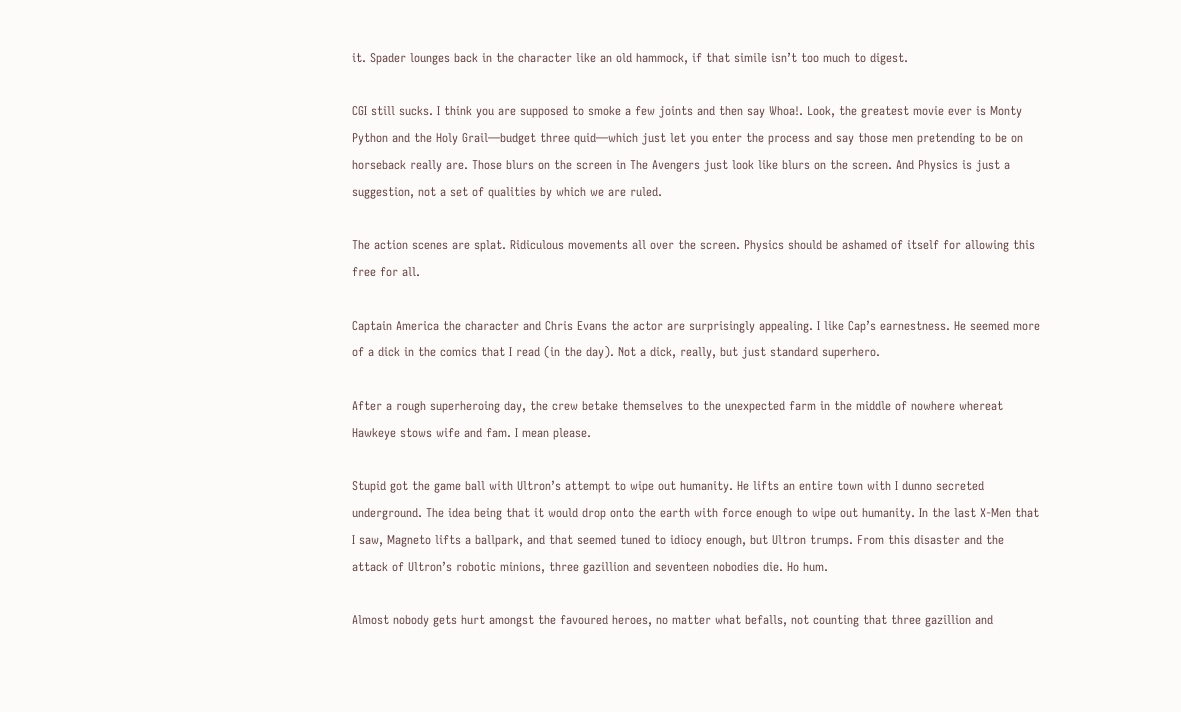it. Spader lounges back in the character like an old hammock, if that simile isn’t too much to digest.

CGI still sucks. I think you are supposed to smoke a few joints and then say Whoa!. Look, the greatest movie ever is Monty Python and the Holy Grail—budget three quid—which just let you enter the process and say those men pretending to be on horseback really are. Those blurs on the screen in The Avengers just look like blurs on the screen. And Physics is just a suggestion, not a set of qualities by which we are ruled.

The action scenes are splat. Ridiculous movements all over the screen. Physics should be ashamed of itself for allowing this free for all.

Captain America the character and Chris Evans the actor are surprisingly appealing. I like Cap’s earnestness. He seemed more of a dick in the comics that I read (in the day). Not a dick, really, but just standard superhero.

After a rough superheroing day, the crew betake themselves to the unexpected farm in the middle of nowhere whereat Hawkeye stows wife and fam. I mean please.

Stupid got the game ball with Ultron’s attempt to wipe out humanity. He lifts an entire town with I dunno secreted underground. The idea being that it would drop onto the earth with force enough to wipe out humanity. In the last X-Men that I saw, Magneto lifts a ballpark, and that seemed tuned to idiocy enough, but Ultron trumps. From this disaster and the attack of Ultron’s robotic minions, three gazillion and seventeen nobodies die. Ho hum.

Almost nobody gets hurt amongst the favoured heroes, no matter what befalls, not counting that three gazillion and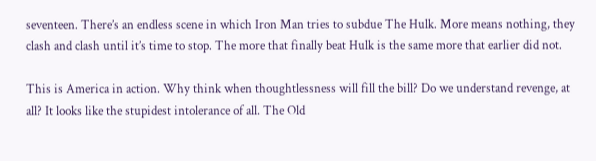seventeen. There’s an endless scene in which Iron Man tries to subdue The Hulk. More means nothing, they clash and clash until it’s time to stop. The more that finally beat Hulk is the same more that earlier did not.

This is America in action. Why think when thoughtlessness will fill the bill? Do we understand revenge, at all? It looks like the stupidest intolerance of all. The Old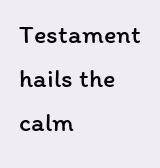Testament hails the calm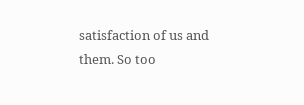satisfaction of us and them. So too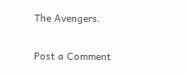The Avengers.

Post a Comment